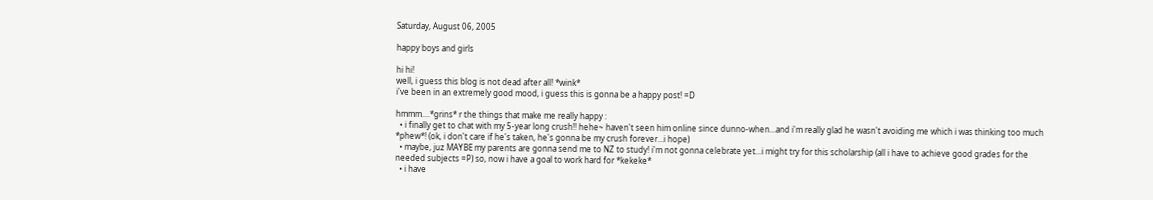Saturday, August 06, 2005

happy boys and girls

hi hi!
well, i guess this blog is not dead after all! *wink*
i've been in an extremely good mood, i guess this is gonna be a happy post! =D

hmmm....*grins* r the things that make me really happy :
  • i finally get to chat with my 5-year long crush!! hehe~ haven't seen him online since dunno-when...and i'm really glad he wasn't avoiding me which i was thinking too much *phew*! (ok, i don't care if he's taken, he's gonna be my crush forever...i hope)
  • maybe, juz MAYBE my parents are gonna send me to NZ to study! i'm not gonna celebrate yet...i might try for this scholarship (all i have to achieve good grades for the needed subjects =P) so, now i have a goal to work hard for *kekeke*
  • i have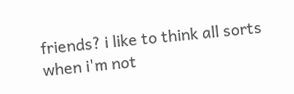friends? i like to think all sorts when i'm not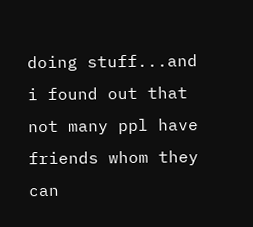doing stuff...and i found out that not many ppl have friends whom they can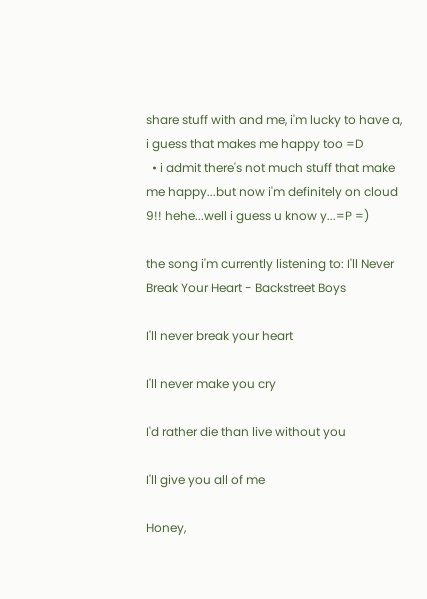share stuff with and me, i'm lucky to have a, i guess that makes me happy too =D
  • i admit there's not much stuff that make me happy...but now i'm definitely on cloud 9!! hehe...well i guess u know y...=P =)

the song i'm currently listening to: I'll Never Break Your Heart - Backstreet Boys

I'll never break your heart

I'll never make you cry

I'd rather die than live without you

I'll give you all of me

Honey,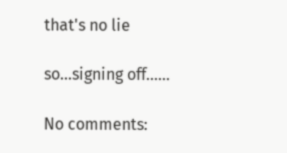that's no lie

so...signing off......

No comments: